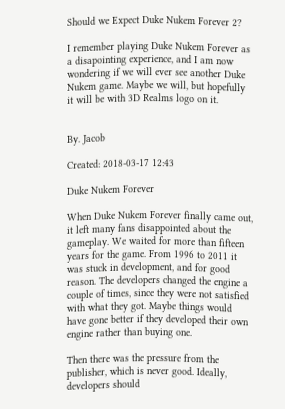Should we Expect Duke Nukem Forever 2?

I remember playing Duke Nukem Forever as a disapointing experience, and I am now wondering if we will ever see another Duke Nukem game. Maybe we will, but hopefully it will be with 3D Realms logo on it.


By. Jacob

Created: 2018-03-17 12:43

Duke Nukem Forever

When Duke Nukem Forever finally came out, it left many fans disappointed about the gameplay. We waited for more than fifteen years for the game. From 1996 to 2011 it was stuck in development, and for good reason. The developers changed the engine a couple of times, since they were not satisfied with what they got. Maybe things would have gone better if they developed their own engine rather than buying one.

Then there was the pressure from the publisher, which is never good. Ideally, developers should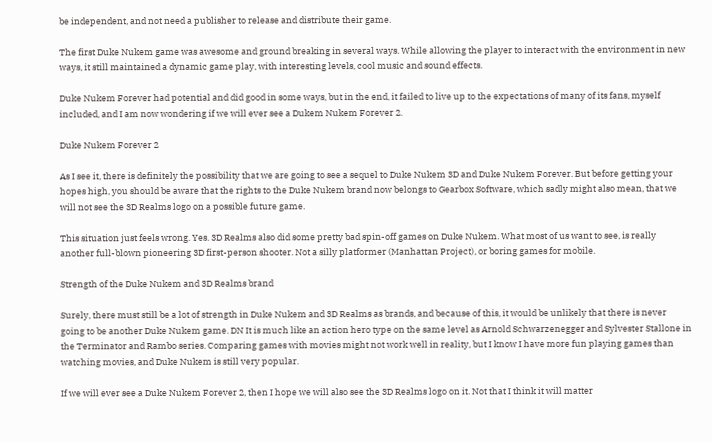be independent, and not need a publisher to release and distribute their game.

The first Duke Nukem game was awesome and ground breaking in several ways. While allowing the player to interact with the environment in new ways, it still maintained a dynamic game play, with interesting levels, cool music and sound effects.

Duke Nukem Forever had potential and did good in some ways, but in the end, it failed to live up to the expectations of many of its fans, myself included, and I am now wondering if we will ever see a Dukem Nukem Forever 2.

Duke Nukem Forever 2

As I see it, there is definitely the possibility that we are going to see a sequel to Duke Nukem 3D and Duke Nukem Forever. But before getting your hopes high, you should be aware that the rights to the Duke Nukem brand now belongs to Gearbox Software, which sadly might also mean, that we will not see the 3D Realms logo on a possible future game.

This situation just feels wrong. Yes. 3D Realms also did some pretty bad spin-off games on Duke Nukem. What most of us want to see, is really another full-blown pioneering 3D first-person shooter. Not a silly platformer (Manhattan Project), or boring games for mobile.

Strength of the Duke Nukem and 3D Realms brand

Surely, there must still be a lot of strength in Duke Nukem and 3D Realms as brands, and because of this, it would be unlikely that there is never going to be another Duke Nukem game. DN It is much like an action hero type on the same level as Arnold Schwarzenegger and Sylvester Stallone in the Terminator and Rambo series. Comparing games with movies might not work well in reality, but I know I have more fun playing games than watching movies, and Duke Nukem is still very popular.

If we will ever see a Duke Nukem Forever 2, then I hope we will also see the 3D Realms logo on it. Not that I think it will matter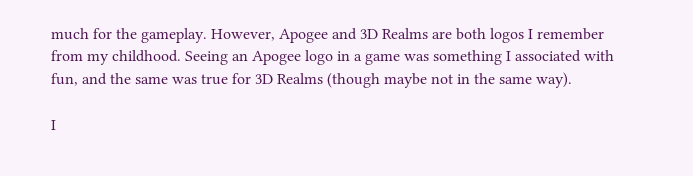much for the gameplay. However, Apogee and 3D Realms are both logos I remember from my childhood. Seeing an Apogee logo in a game was something I associated with fun, and the same was true for 3D Realms (though maybe not in the same way).

I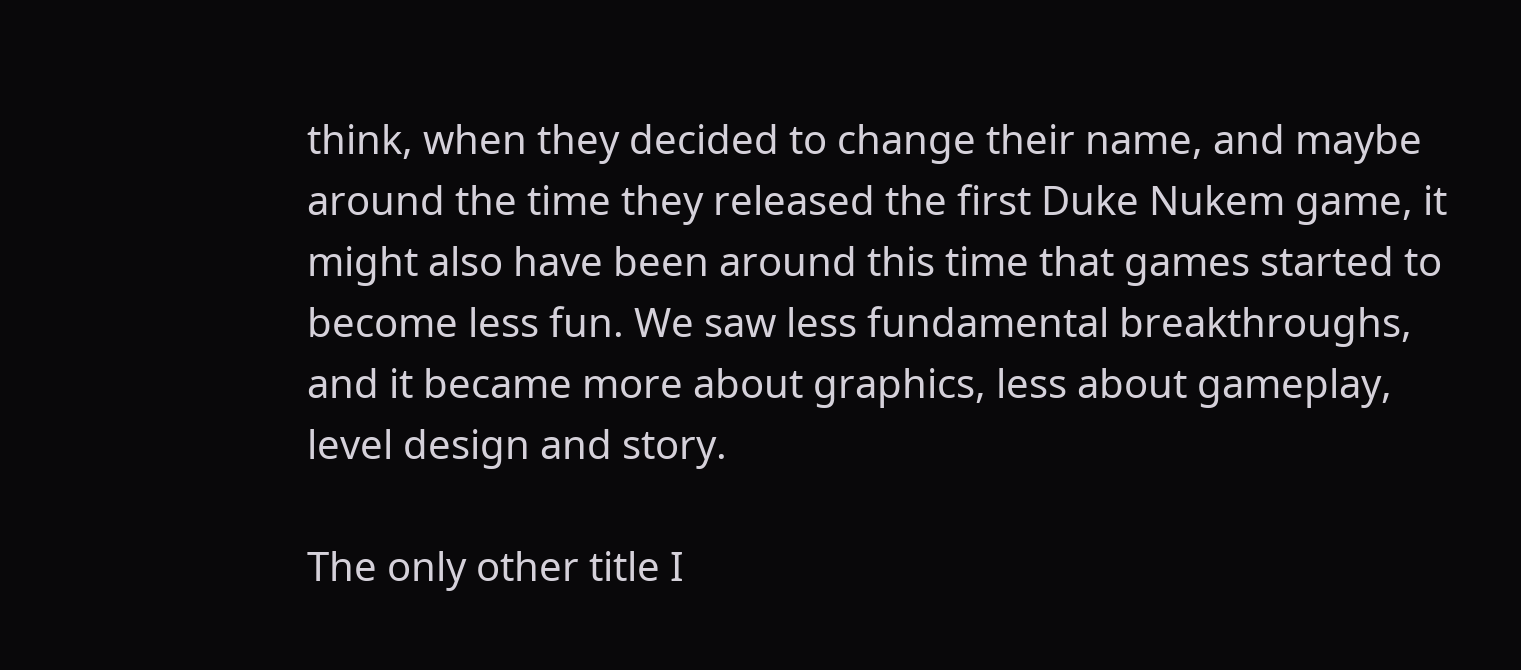think, when they decided to change their name, and maybe around the time they released the first Duke Nukem game, it might also have been around this time that games started to become less fun. We saw less fundamental breakthroughs, and it became more about graphics, less about gameplay, level design and story.

The only other title I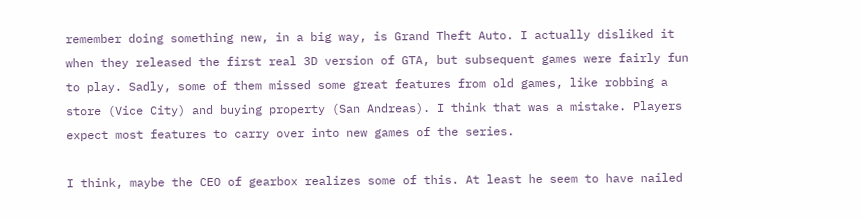remember doing something new, in a big way, is Grand Theft Auto. I actually disliked it when they released the first real 3D version of GTA, but subsequent games were fairly fun to play. Sadly, some of them missed some great features from old games, like robbing a store (Vice City) and buying property (San Andreas). I think that was a mistake. Players expect most features to carry over into new games of the series.

I think, maybe the CEO of gearbox realizes some of this. At least he seem to have nailed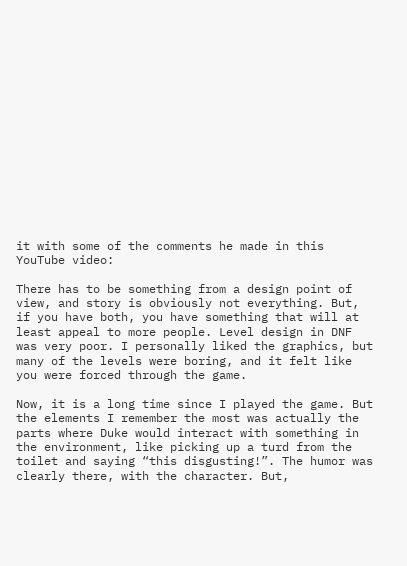it with some of the comments he made in this YouTube video:

There has to be something from a design point of view, and story is obviously not everything. But, if you have both, you have something that will at least appeal to more people. Level design in DNF was very poor. I personally liked the graphics, but many of the levels were boring, and it felt like you were forced through the game.

Now, it is a long time since I played the game. But the elements I remember the most was actually the parts where Duke would interact with something in the environment, like picking up a turd from the toilet and saying “this disgusting!”. The humor was clearly there, with the character. But,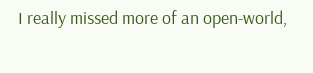I really missed more of an open-world,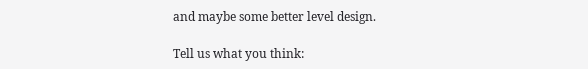and maybe some better level design.

Tell us what you think: